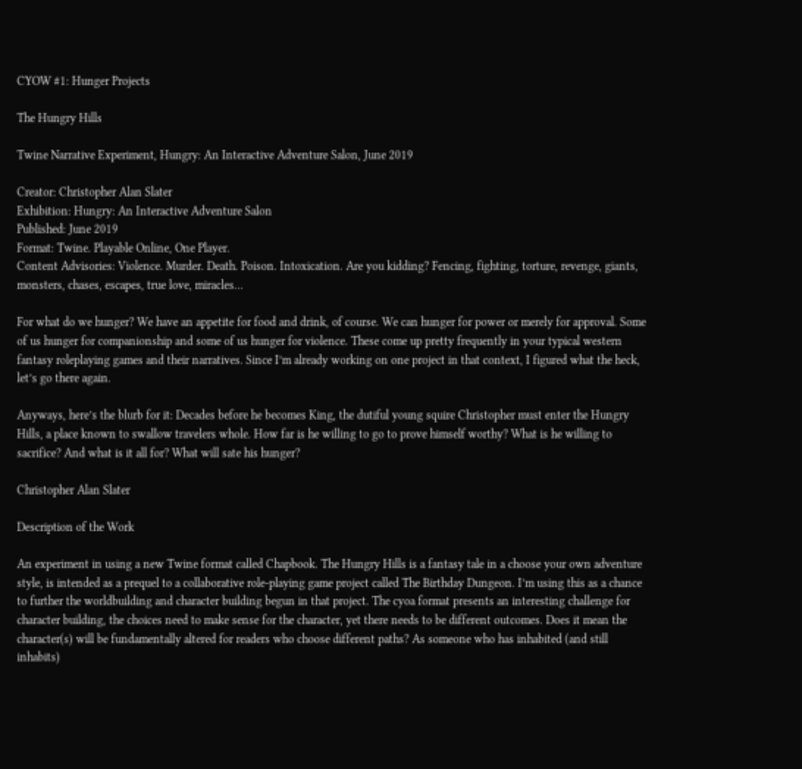CYOW #1: Hunger Projects

The Hungry Hills

Twine Narrative Experiment, Hungry: An Interactive Adventure Salon, June 2019

Creator: Christopher Alan Slater
Exhibition: Hungry: An Interactive Adventure Salon
Published: June 2019
Format: Twine. Playable Online, One Player.
Content Advisories: Violence. Murder. Death. Poison. Intoxication. Are you kidding? Fencing, fighting, torture, revenge, giants, monsters, chases, escapes, true love, miracles…

For what do we hunger? We have an appetite for food and drink, of course. We can hunger for power or merely for approval. Some of us hunger for companionship and some of us hunger for violence. These come up pretty frequently in your typical western fantasy roleplaying games and their narratives. Since I’m already working on one project in that context, I figured what the heck, let’s go there again.

Anyways, here’s the blurb for it: Decades before he becomes King, the dutiful young squire Christopher must enter the Hungry Hills, a place known to swallow travelers whole. How far is he willing to go to prove himself worthy? What is he willing to sacrifice? And what is it all for? What will sate his hunger?

Christopher Alan Slater

Description of the Work

An experiment in using a new Twine format called Chapbook. The Hungry Hills is a fantasy tale in a choose your own adventure style, is intended as a prequel to a collaborative role-playing game project called The Birthday Dungeon. I’m using this as a chance to further the worldbuilding and character building begun in that project. The cyoa format presents an interesting challenge for character building, the choices need to make sense for the character, yet there needs to be different outcomes. Does it mean the character(s) will be fundamentally altered for readers who choose different paths? As someone who has inhabited (and still inhabits)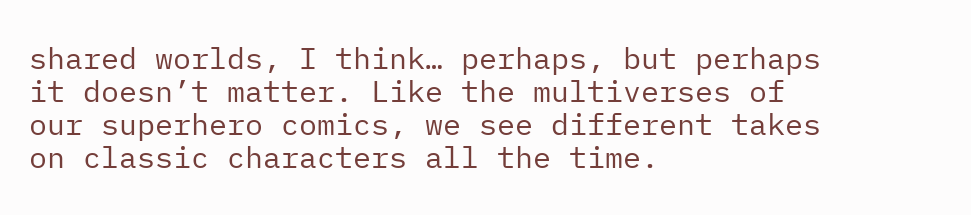shared worlds, I think… perhaps, but perhaps it doesn’t matter. Like the multiverses of our superhero comics, we see different takes on classic characters all the time.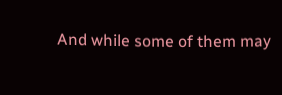And while some of them may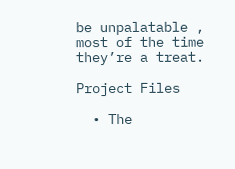be unpalatable , most of the time they’re a treat.

Project Files

  • The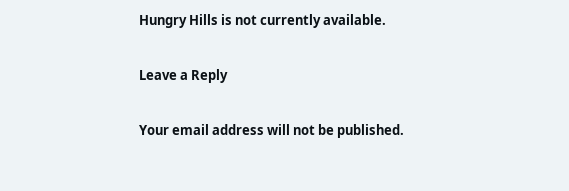Hungry Hills is not currently available.

Leave a Reply

Your email address will not be published.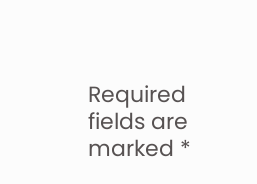Required fields are marked *